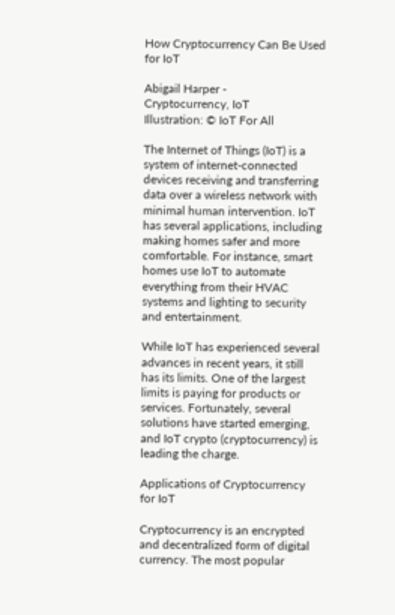How Cryptocurrency Can Be Used for IoT

Abigail Harper -
Cryptocurrency, IoT
Illustration: © IoT For All

The Internet of Things (IoT) is a system of internet-connected devices receiving and transferring data over a wireless network with minimal human intervention. IoT has several applications, including making homes safer and more comfortable. For instance, smart homes use IoT to automate everything from their HVAC systems and lighting to security and entertainment.

While IoT has experienced several advances in recent years, it still has its limits. One of the largest limits is paying for products or services. Fortunately, several solutions have started emerging, and IoT crypto (cryptocurrency) is leading the charge.

Applications of Cryptocurrency for IoT

Cryptocurrency is an encrypted and decentralized form of digital currency. The most popular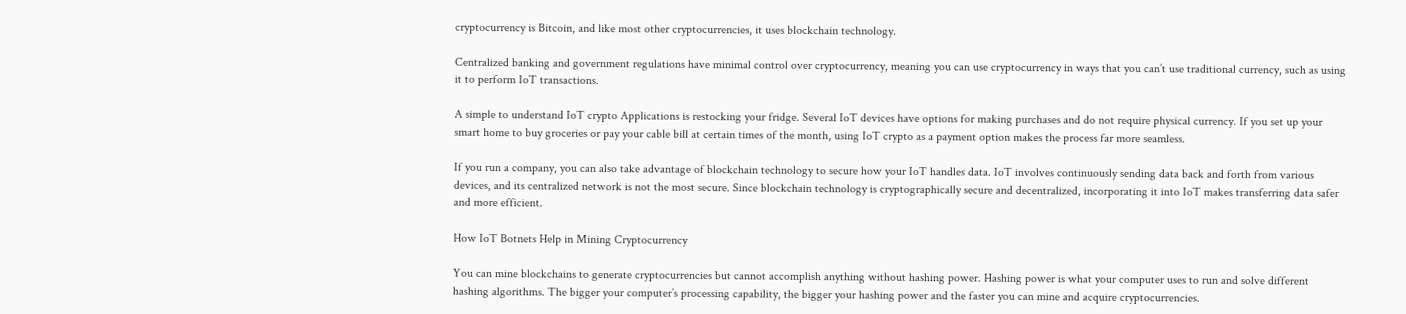cryptocurrency is Bitcoin, and like most other cryptocurrencies, it uses blockchain technology.

Centralized banking and government regulations have minimal control over cryptocurrency, meaning you can use cryptocurrency in ways that you can’t use traditional currency, such as using it to perform IoT transactions.

A simple to understand IoT crypto Applications is restocking your fridge. Several IoT devices have options for making purchases and do not require physical currency. If you set up your smart home to buy groceries or pay your cable bill at certain times of the month, using IoT crypto as a payment option makes the process far more seamless.

If you run a company, you can also take advantage of blockchain technology to secure how your IoT handles data. IoT involves continuously sending data back and forth from various devices, and its centralized network is not the most secure. Since blockchain technology is cryptographically secure and decentralized, incorporating it into IoT makes transferring data safer and more efficient.

How IoT Botnets Help in Mining Cryptocurrency

You can mine blockchains to generate cryptocurrencies but cannot accomplish anything without hashing power. Hashing power is what your computer uses to run and solve different hashing algorithms. The bigger your computer’s processing capability, the bigger your hashing power and the faster you can mine and acquire cryptocurrencies.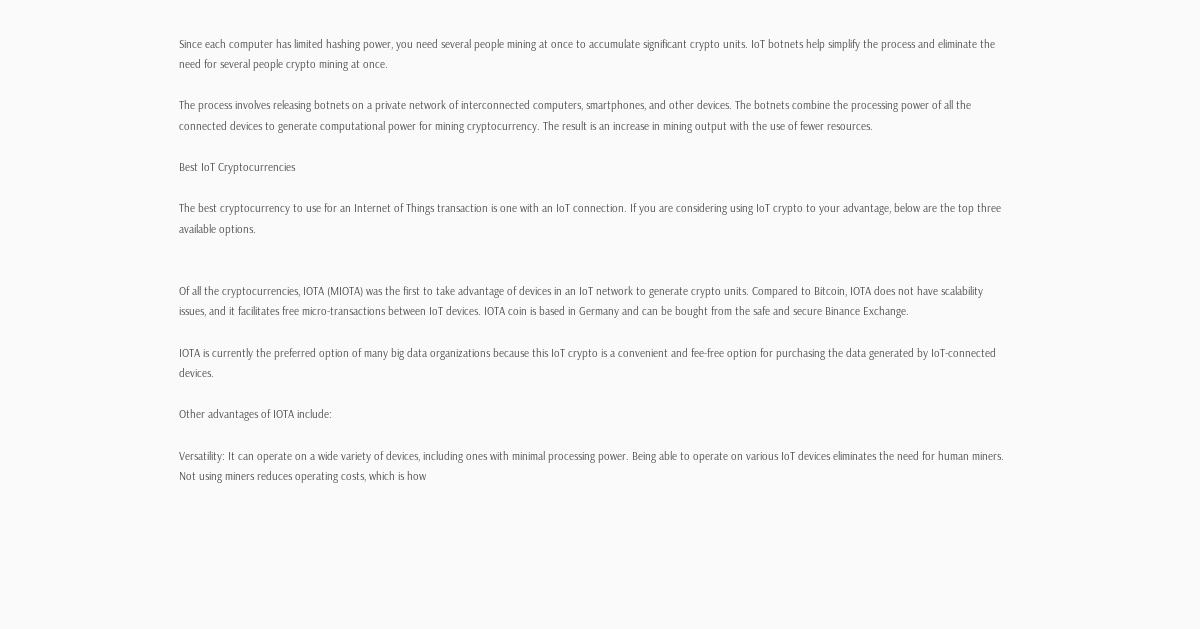Since each computer has limited hashing power, you need several people mining at once to accumulate significant crypto units. IoT botnets help simplify the process and eliminate the need for several people crypto mining at once.

The process involves releasing botnets on a private network of interconnected computers, smartphones, and other devices. The botnets combine the processing power of all the connected devices to generate computational power for mining cryptocurrency. The result is an increase in mining output with the use of fewer resources.

Best IoT Cryptocurrencies

The best cryptocurrency to use for an Internet of Things transaction is one with an IoT connection. If you are considering using IoT crypto to your advantage, below are the top three available options.


Of all the cryptocurrencies, IOTA (MIOTA) was the first to take advantage of devices in an IoT network to generate crypto units. Compared to Bitcoin, IOTA does not have scalability issues, and it facilitates free micro-transactions between IoT devices. IOTA coin is based in Germany and can be bought from the safe and secure Binance Exchange.

IOTA is currently the preferred option of many big data organizations because this IoT crypto is a convenient and fee-free option for purchasing the data generated by IoT-connected devices.

Other advantages of IOTA include:

Versatility: It can operate on a wide variety of devices, including ones with minimal processing power. Being able to operate on various IoT devices eliminates the need for human miners. Not using miners reduces operating costs, which is how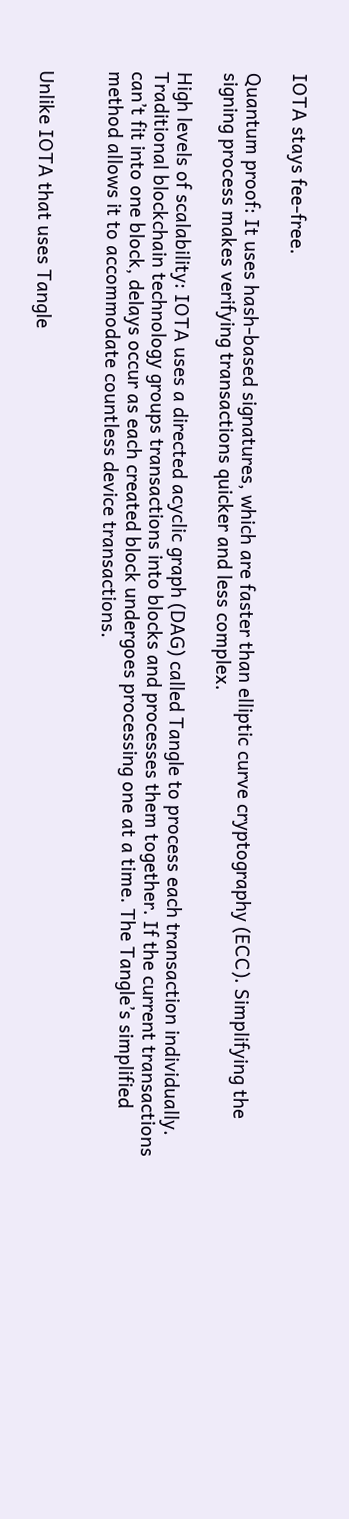IOTA stays fee-free.

Quantum proof: It uses hash-based signatures, which are faster than elliptic curve cryptography (ECC). Simplifying the signing process makes verifying transactions quicker and less complex.

High levels of scalability: IOTA uses a directed acyclic graph (DAG) called Tangle to process each transaction individually. Traditional blockchain technology groups transactions into blocks and processes them together. If the current transactions can’t fit into one block, delays occur as each created block undergoes processing one at a time. The Tangle’s simplified method allows it to accommodate countless device transactions.


Unlike IOTA that uses Tangle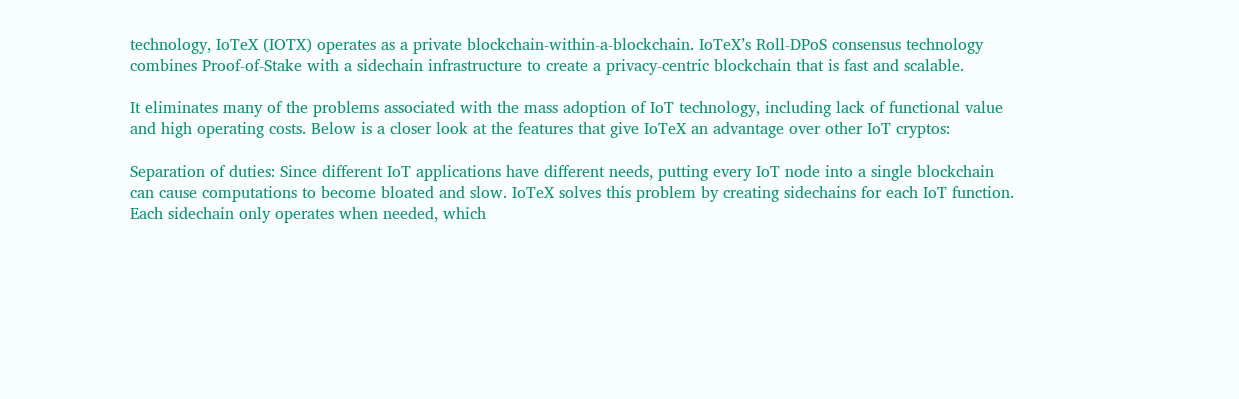technology, IoTeX (IOTX) operates as a private blockchain-within-a-blockchain. IoTeX’s Roll-DPoS consensus technology combines Proof-of-Stake with a sidechain infrastructure to create a privacy-centric blockchain that is fast and scalable.

It eliminates many of the problems associated with the mass adoption of IoT technology, including lack of functional value and high operating costs. Below is a closer look at the features that give IoTeX an advantage over other IoT cryptos:

Separation of duties: Since different IoT applications have different needs, putting every IoT node into a single blockchain can cause computations to become bloated and slow. IoTeX solves this problem by creating sidechains for each IoT function. Each sidechain only operates when needed, which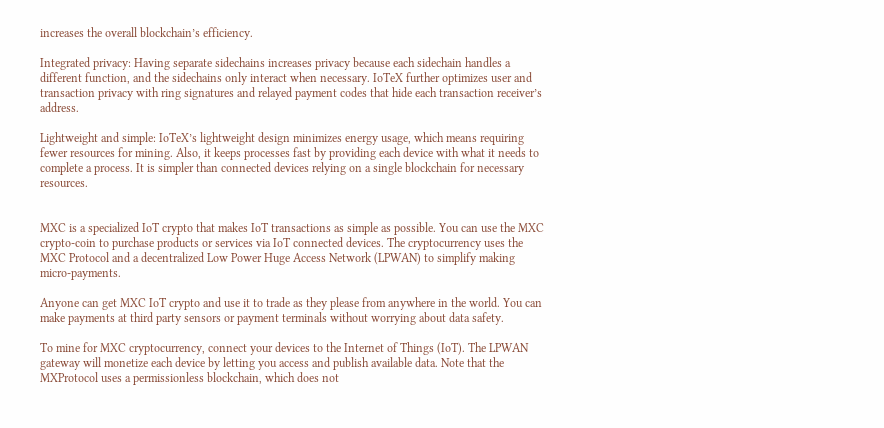increases the overall blockchain’s efficiency.

Integrated privacy: Having separate sidechains increases privacy because each sidechain handles a different function, and the sidechains only interact when necessary. IoTeX further optimizes user and transaction privacy with ring signatures and relayed payment codes that hide each transaction receiver’s address.

Lightweight and simple: IoTeX’s lightweight design minimizes energy usage, which means requiring fewer resources for mining. Also, it keeps processes fast by providing each device with what it needs to complete a process. It is simpler than connected devices relying on a single blockchain for necessary resources.


MXC is a specialized IoT crypto that makes IoT transactions as simple as possible. You can use the MXC crypto-coin to purchase products or services via IoT connected devices. The cryptocurrency uses the MXC Protocol and a decentralized Low Power Huge Access Network (LPWAN) to simplify making micro-payments.

Anyone can get MXC IoT crypto and use it to trade as they please from anywhere in the world. You can make payments at third party sensors or payment terminals without worrying about data safety.

To mine for MXC cryptocurrency, connect your devices to the Internet of Things (IoT). The LPWAN gateway will monetize each device by letting you access and publish available data. Note that the MXProtocol uses a permissionless blockchain, which does not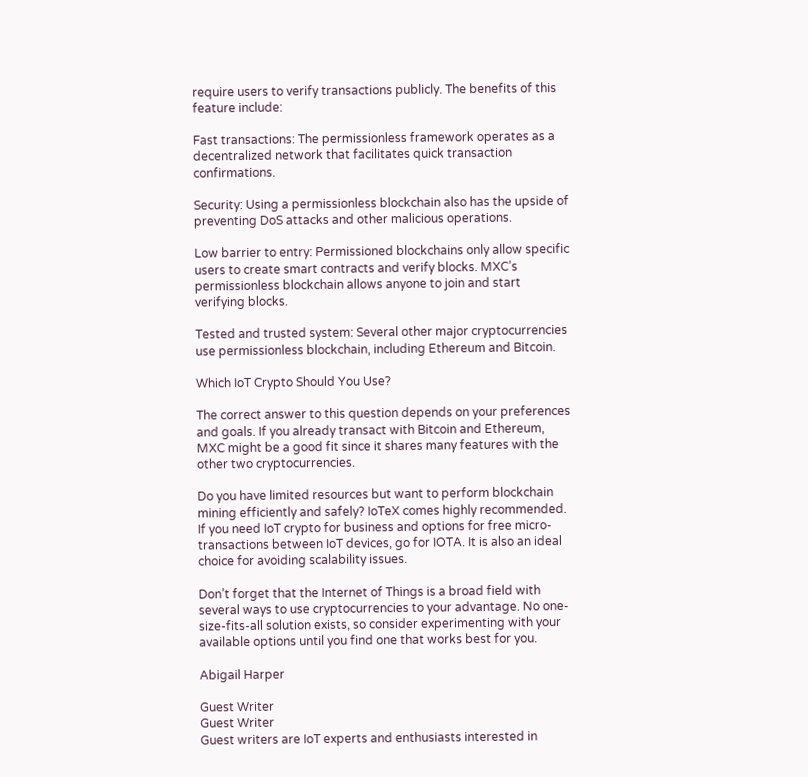require users to verify transactions publicly. The benefits of this feature include:

Fast transactions: The permissionless framework operates as a decentralized network that facilitates quick transaction confirmations.

Security: Using a permissionless blockchain also has the upside of preventing DoS attacks and other malicious operations.

Low barrier to entry: Permissioned blockchains only allow specific users to create smart contracts and verify blocks. MXC’s permissionless blockchain allows anyone to join and start verifying blocks.

Tested and trusted system: Several other major cryptocurrencies use permissionless blockchain, including Ethereum and Bitcoin.

Which IoT Crypto Should You Use?

The correct answer to this question depends on your preferences and goals. If you already transact with Bitcoin and Ethereum, MXC might be a good fit since it shares many features with the other two cryptocurrencies.

Do you have limited resources but want to perform blockchain mining efficiently and safely? IoTeX comes highly recommended. If you need IoT crypto for business and options for free micro-transactions between IoT devices, go for IOTA. It is also an ideal choice for avoiding scalability issues.

Don’t forget that the Internet of Things is a broad field with several ways to use cryptocurrencies to your advantage. No one-size-fits-all solution exists, so consider experimenting with your available options until you find one that works best for you.

Abigail Harper

Guest Writer
Guest Writer
Guest writers are IoT experts and enthusiasts interested in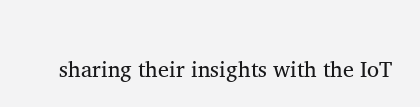sharing their insights with the IoT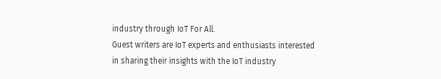industry through IoT For All.
Guest writers are IoT experts and enthusiasts interested in sharing their insights with the IoT industry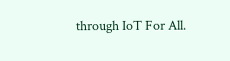through IoT For All.